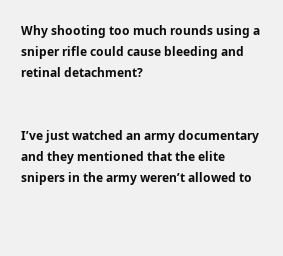Why shooting too much rounds using a sniper rifle could cause bleeding and retinal detachment?


I’ve just watched an army documentary and they mentioned that the elite snipers in the army weren’t allowed to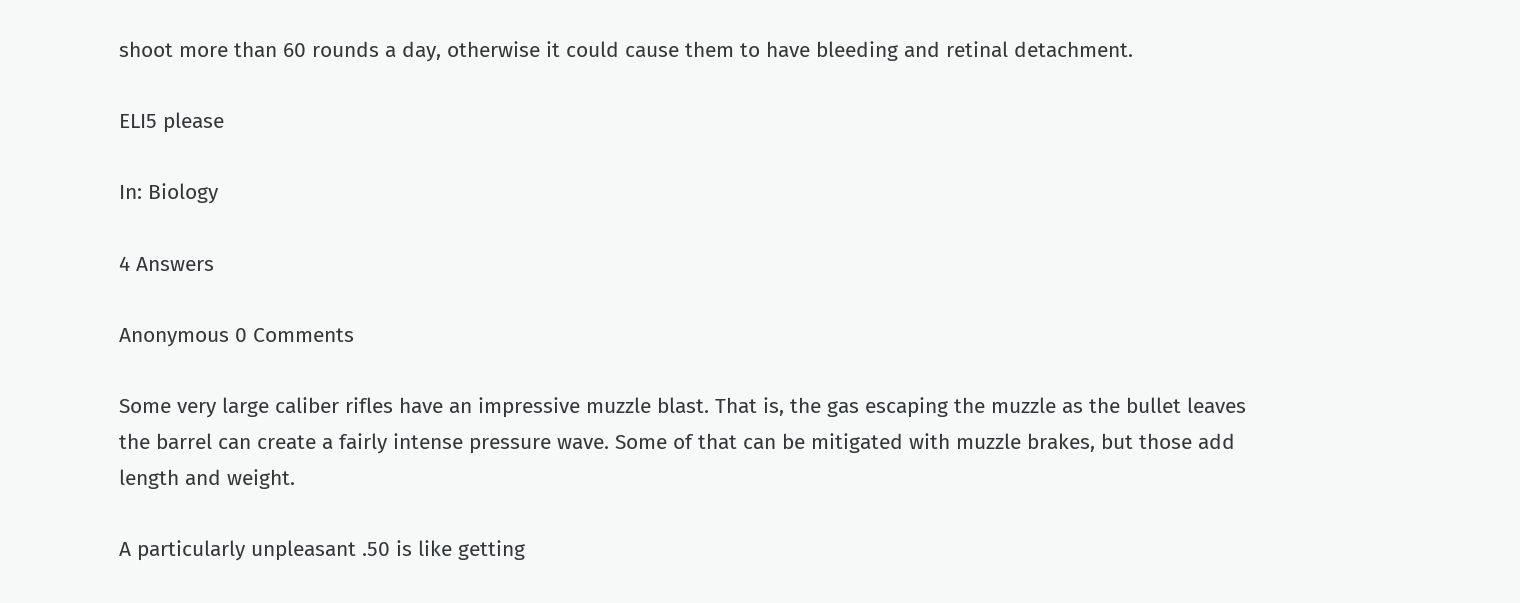shoot more than 60 rounds a day, otherwise it could cause them to have bleeding and retinal detachment.

ELI5 please

In: Biology

4 Answers

Anonymous 0 Comments

Some very large caliber rifles have an impressive muzzle blast. That is, the gas escaping the muzzle as the bullet leaves the barrel can create a fairly intense pressure wave. Some of that can be mitigated with muzzle brakes, but those add length and weight.

A particularly unpleasant .50 is like getting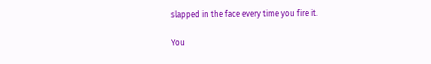slapped in the face every time you fire it.

You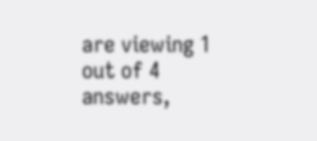are viewing 1 out of 4 answers,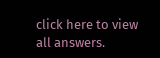click here to view all answers.